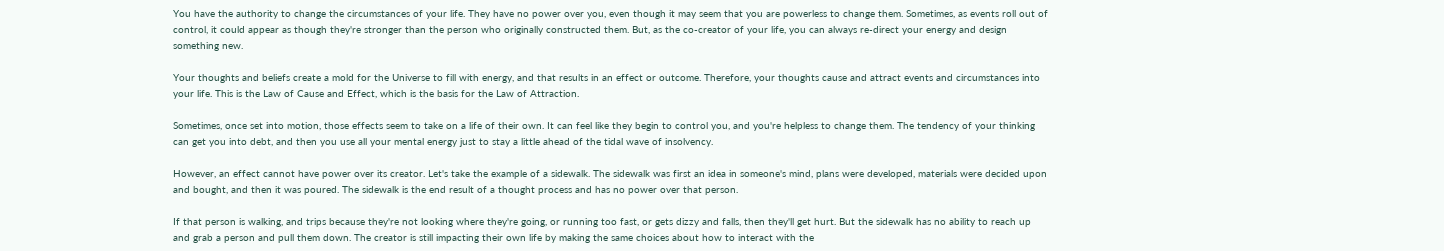You have the authority to change the circumstances of your life. They have no power over you, even though it may seem that you are powerless to change them. Sometimes, as events roll out of control, it could appear as though they're stronger than the person who originally constructed them. But, as the co-creator of your life, you can always re-direct your energy and design something new.

Your thoughts and beliefs create a mold for the Universe to fill with energy, and that results in an effect or outcome. Therefore, your thoughts cause and attract events and circumstances into your life. This is the Law of Cause and Effect, which is the basis for the Law of Attraction.

Sometimes, once set into motion, those effects seem to take on a life of their own. It can feel like they begin to control you, and you're helpless to change them. The tendency of your thinking can get you into debt, and then you use all your mental energy just to stay a little ahead of the tidal wave of insolvency.

However, an effect cannot have power over its creator. Let's take the example of a sidewalk. The sidewalk was first an idea in someone's mind, plans were developed, materials were decided upon and bought, and then it was poured. The sidewalk is the end result of a thought process and has no power over that person.

If that person is walking, and trips because they're not looking where they're going, or running too fast, or gets dizzy and falls, then they'll get hurt. But the sidewalk has no ability to reach up and grab a person and pull them down. The creator is still impacting their own life by making the same choices about how to interact with the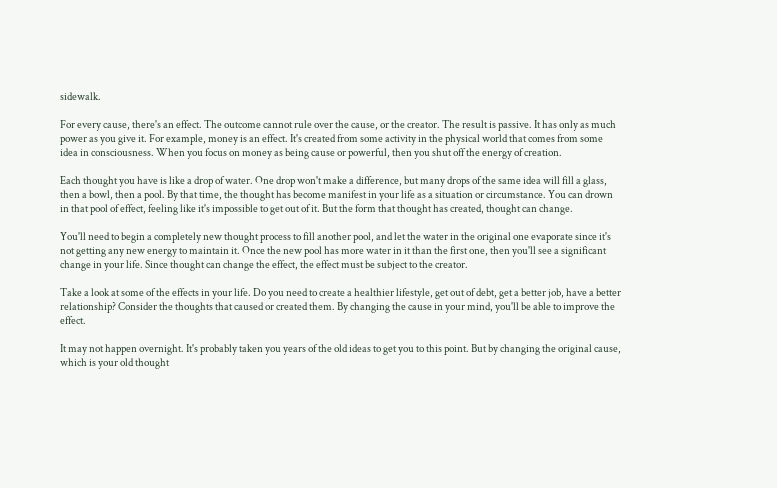sidewalk.

For every cause, there's an effect. The outcome cannot rule over the cause, or the creator. The result is passive. It has only as much power as you give it. For example, money is an effect. It's created from some activity in the physical world that comes from some idea in consciousness. When you focus on money as being cause or powerful, then you shut off the energy of creation.

Each thought you have is like a drop of water. One drop won't make a difference, but many drops of the same idea will fill a glass, then a bowl, then a pool. By that time, the thought has become manifest in your life as a situation or circumstance. You can drown in that pool of effect, feeling like it's impossible to get out of it. But the form that thought has created, thought can change.

You'll need to begin a completely new thought process to fill another pool, and let the water in the original one evaporate since it's not getting any new energy to maintain it. Once the new pool has more water in it than the first one, then you'll see a significant change in your life. Since thought can change the effect, the effect must be subject to the creator.

Take a look at some of the effects in your life. Do you need to create a healthier lifestyle, get out of debt, get a better job, have a better relationship? Consider the thoughts that caused or created them. By changing the cause in your mind, you'll be able to improve the effect.

It may not happen overnight. It's probably taken you years of the old ideas to get you to this point. But by changing the original cause, which is your old thought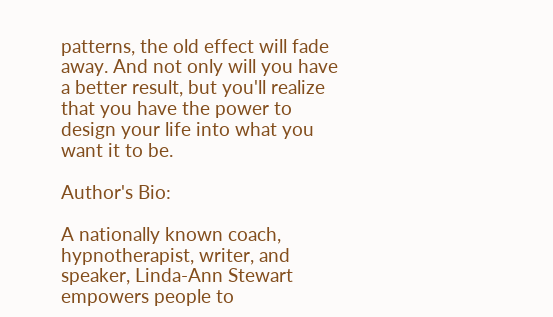patterns, the old effect will fade away. And not only will you have a better result, but you'll realize that you have the power to design your life into what you want it to be.

Author's Bio:

A nationally known coach, hypnotherapist, writer, and speaker, Linda-Ann Stewart empowers people to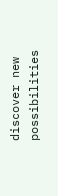discover new possibilities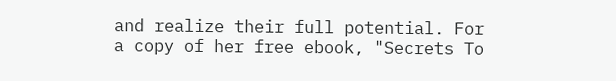and realize their full potential. For a copy of her free ebook, "Secrets To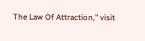The Law Of Attraction," visit